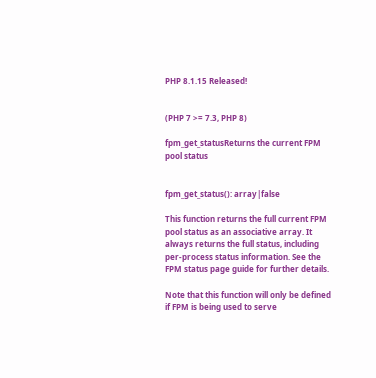PHP 8.1.15 Released!


(PHP 7 >= 7.3, PHP 8)

fpm_get_statusReturns the current FPM pool status


fpm_get_status(): array|false

This function returns the full current FPM pool status as an associative array. It always returns the full status, including per-process status information. See the FPM status page guide for further details.

Note that this function will only be defined if FPM is being used to serve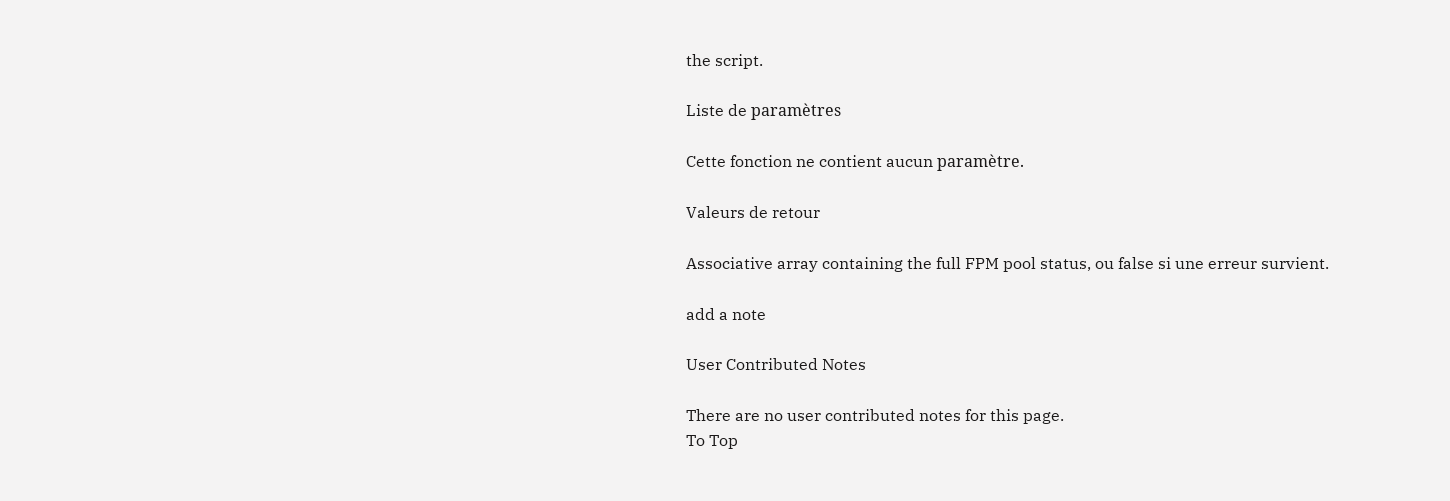the script.

Liste de paramètres

Cette fonction ne contient aucun paramètre.

Valeurs de retour

Associative array containing the full FPM pool status, ou false si une erreur survient.

add a note

User Contributed Notes

There are no user contributed notes for this page.
To Top